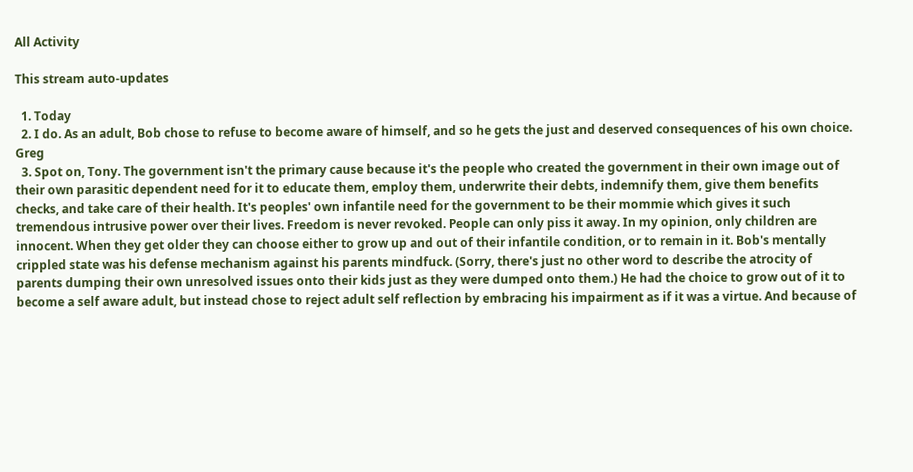All Activity

This stream auto-updates

  1. Today
  2. I do. As an adult, Bob chose to refuse to become aware of himself, and so he gets the just and deserved consequences of his own choice. Greg
  3. Spot on, Tony. The government isn't the primary cause because it's the people who created the government in their own image out of their own parasitic dependent need for it to educate them, employ them, underwrite their debts, indemnify them, give them benefits checks, and take care of their health. It's peoples' own infantile need for the government to be their mommie which gives it such tremendous intrusive power over their lives. Freedom is never revoked. People can only piss it away. In my opinion, only children are innocent. When they get older they can choose either to grow up and out of their infantile condition, or to remain in it. Bob's mentally crippled state was his defense mechanism against his parents mindfuck. (Sorry, there's just no other word to describe the atrocity of parents dumping their own unresolved issues onto their kids just as they were dumped onto them.) He had the choice to grow out of it to become a self aware adult, but instead chose to reject adult self reflection by embracing his impairment as if it was a virtue. And because of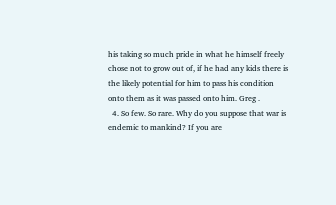his taking so much pride in what he himself freely chose not to grow out of, if he had any kids there is the likely potential for him to pass his condition onto them as it was passed onto him. Greg .
  4. So few. So rare. Why do you suppose that war is endemic to mankind? If you are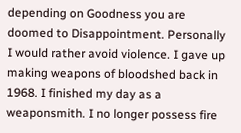depending on Goodness you are doomed to Disappointment. Personally I would rather avoid violence. I gave up making weapons of bloodshed back in 1968. I finished my day as a weaponsmith. I no longer possess fire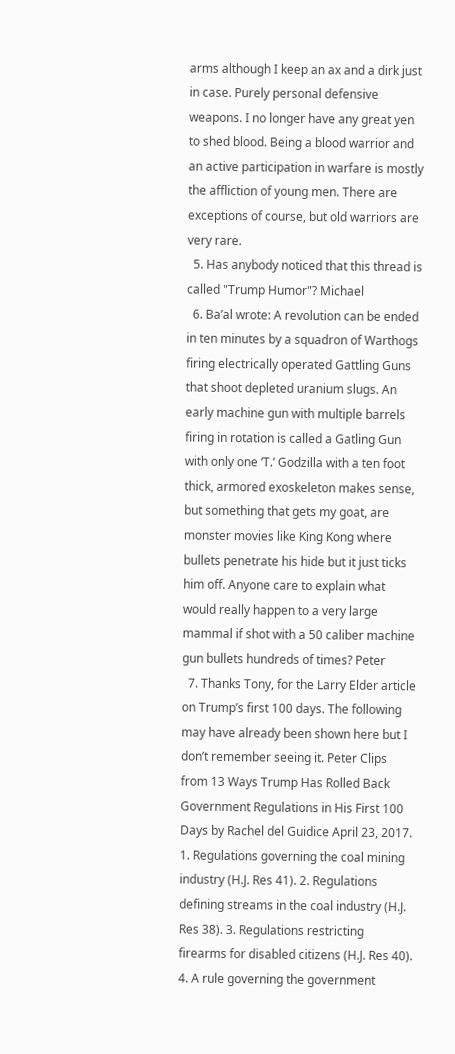arms although I keep an ax and a dirk just in case. Purely personal defensive weapons. I no longer have any great yen to shed blood. Being a blood warrior and an active participation in warfare is mostly the affliction of young men. There are exceptions of course, but old warriors are very rare.
  5. Has anybody noticed that this thread is called "Trump Humor"? Michael
  6. Ba’al wrote: A revolution can be ended in ten minutes by a squadron of Warthogs firing electrically operated Gattling Guns that shoot depleted uranium slugs. An early machine gun with multiple barrels firing in rotation is called a Gatling Gun with only one ‘T.’ Godzilla with a ten foot thick, armored exoskeleton makes sense, but something that gets my goat, are monster movies like King Kong where bullets penetrate his hide but it just ticks him off. Anyone care to explain what would really happen to a very large mammal if shot with a 50 caliber machine gun bullets hundreds of times? Peter
  7. Thanks Tony, for the Larry Elder article on Trump’s first 100 days. The following may have already been shown here but I don’t remember seeing it. Peter Clips from 13 Ways Trump Has Rolled Back Government Regulations in His First 100 Days by Rachel del Guidice April 23, 2017. 1. Regulations governing the coal mining industry (H.J. Res 41). 2. Regulations defining streams in the coal industry (H.J. Res 38). 3. Regulations restricting firearms for disabled citizens (H.J. Res 40). 4. A rule governing the government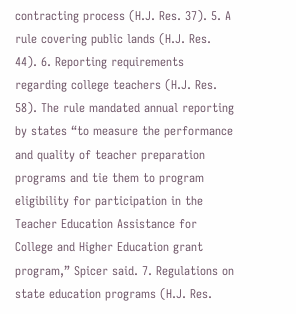contracting process (H.J. Res. 37). 5. A rule covering public lands (H.J. Res. 44). 6. Reporting requirements regarding college teachers (H.J. Res. 58). The rule mandated annual reporting by states “to measure the performance and quality of teacher preparation programs and tie them to program eligibility for participation in the Teacher Education Assistance for College and Higher Education grant program,” Spicer said. 7. Regulations on state education programs (H.J. Res.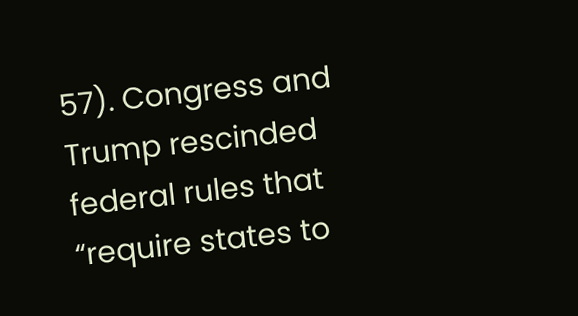57). Congress and Trump rescinded federal rules that “require states to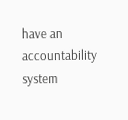have an accountability system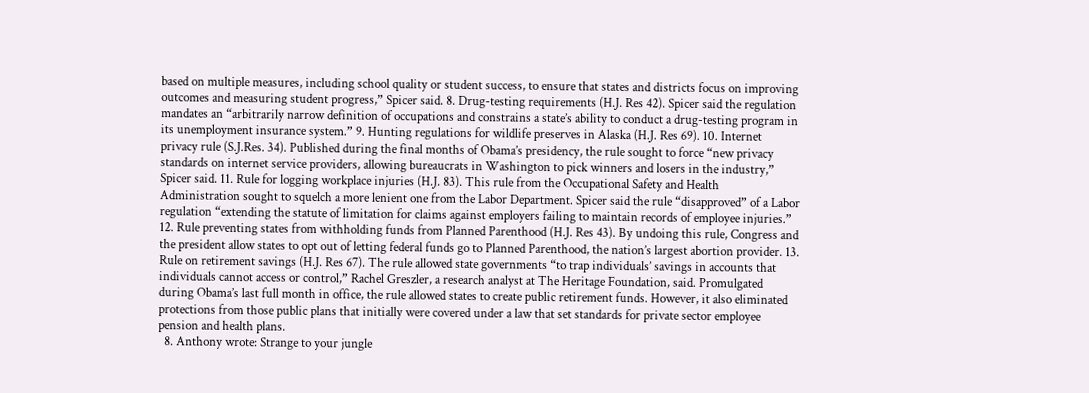based on multiple measures, including school quality or student success, to ensure that states and districts focus on improving outcomes and measuring student progress,” Spicer said. 8. Drug-testing requirements (H.J. Res 42). Spicer said the regulation mandates an “arbitrarily narrow definition of occupations and constrains a state’s ability to conduct a drug-testing program in its unemployment insurance system.” 9. Hunting regulations for wildlife preserves in Alaska (H.J. Res 69). 10. Internet privacy rule (S.J.Res. 34). Published during the final months of Obama’s presidency, the rule sought to force “new privacy standards on internet service providers, allowing bureaucrats in Washington to pick winners and losers in the industry,” Spicer said. 11. Rule for logging workplace injuries (H.J. 83). This rule from the Occupational Safety and Health Administration sought to squelch a more lenient one from the Labor Department. Spicer said the rule “disapproved” of a Labor regulation “extending the statute of limitation for claims against employers failing to maintain records of employee injuries.” 12. Rule preventing states from withholding funds from Planned Parenthood (H.J. Res 43). By undoing this rule, Congress and the president allow states to opt out of letting federal funds go to Planned Parenthood, the nation’s largest abortion provider. 13. Rule on retirement savings (H.J. Res 67). The rule allowed state governments “to trap individuals’ savings in accounts that individuals cannot access or control,” Rachel Greszler, a research analyst at The Heritage Foundation, said. Promulgated during Obama’s last full month in office, the rule allowed states to create public retirement funds. However, it also eliminated protections from those public plans that initially were covered under a law that set standards for private sector employee pension and health plans.
  8. Anthony wrote: Strange to your jungle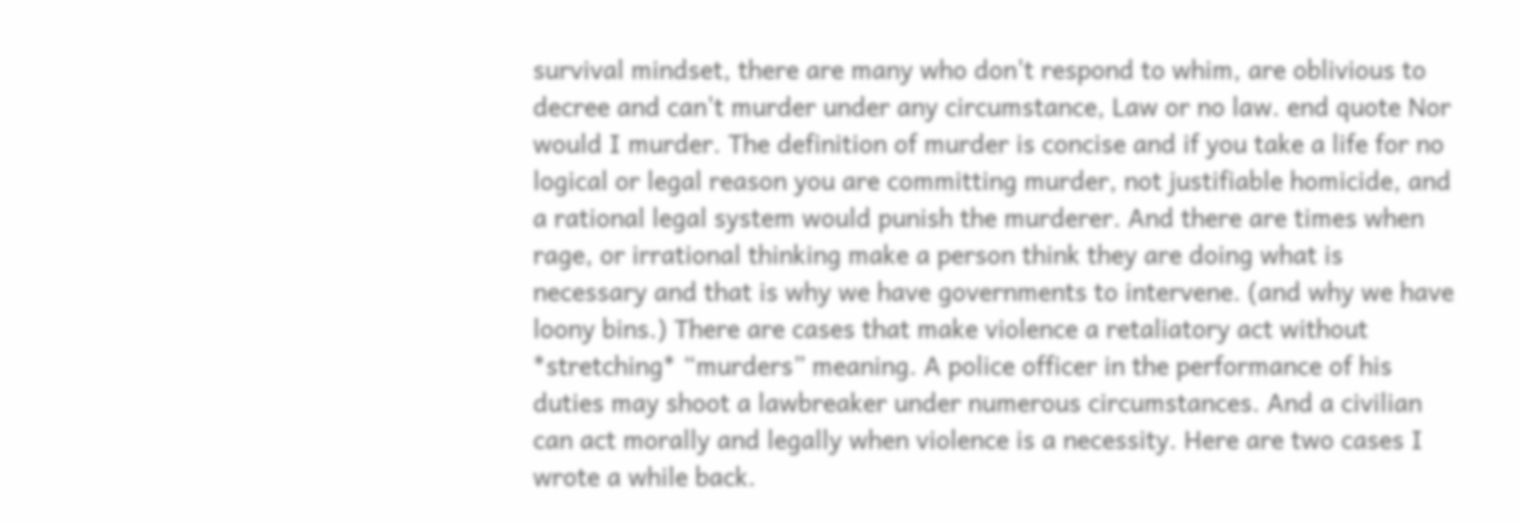survival mindset, there are many who don't respond to whim, are oblivious to decree and can't murder under any circumstance, Law or no law. end quote Nor would I murder. The definition of murder is concise and if you take a life for no logical or legal reason you are committing murder, not justifiable homicide, and a rational legal system would punish the murderer. And there are times when rage, or irrational thinking make a person think they are doing what is necessary and that is why we have governments to intervene. (and why we have loony bins.) There are cases that make violence a retaliatory act without *stretching* “murders” meaning. A police officer in the performance of his duties may shoot a lawbreaker under numerous circumstances. And a civilian can act morally and legally when violence is a necessity. Here are two cases I wrote a while back.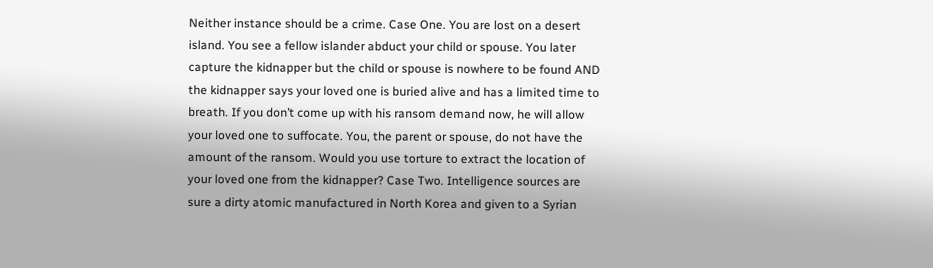Neither instance should be a crime. Case One. You are lost on a desert island. You see a fellow islander abduct your child or spouse. You later capture the kidnapper but the child or spouse is nowhere to be found AND the kidnapper says your loved one is buried alive and has a limited time to breath. If you don’t come up with his ransom demand now, he will allow your loved one to suffocate. You, the parent or spouse, do not have the amount of the ransom. Would you use torture to extract the location of your loved one from the kidnapper? Case Two. Intelligence sources are sure a dirty atomic manufactured in North Korea and given to a Syrian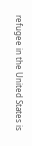refugee in the United States is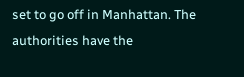set to go off in Manhattan. The authorities have the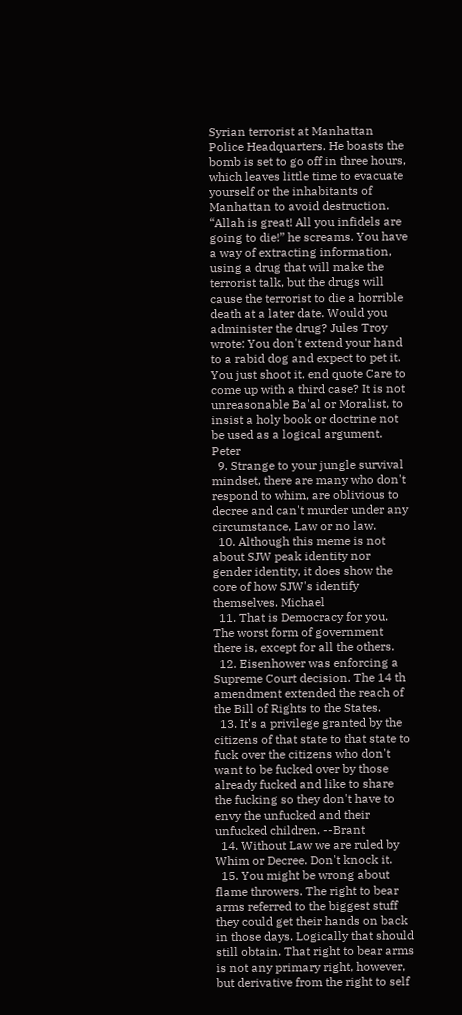Syrian terrorist at Manhattan Police Headquarters. He boasts the bomb is set to go off in three hours, which leaves little time to evacuate yourself or the inhabitants of Manhattan to avoid destruction. “Allah is great! All you infidels are going to die!” he screams. You have a way of extracting information, using a drug that will make the terrorist talk, but the drugs will cause the terrorist to die a horrible death at a later date. Would you administer the drug? Jules Troy wrote: You don't extend your hand to a rabid dog and expect to pet it. You just shoot it. end quote Care to come up with a third case? It is not unreasonable Ba'al or Moralist, to insist a holy book or doctrine not be used as a logical argument. Peter
  9. Strange to your jungle survival mindset, there are many who don't respond to whim, are oblivious to decree and can't murder under any circumstance, Law or no law.
  10. Although this meme is not about SJW peak identity nor gender identity, it does show the core of how SJW's identify themselves. Michael
  11. That is Democracy for you. The worst form of government there is, except for all the others.
  12. Eisenhower was enforcing a Supreme Court decision. The 14 th amendment extended the reach of the Bill of Rights to the States.
  13. It's a privilege granted by the citizens of that state to that state to fuck over the citizens who don't want to be fucked over by those already fucked and like to share the fucking so they don't have to envy the unfucked and their unfucked children. --Brant
  14. Without Law we are ruled by Whim or Decree. Don't knock it.
  15. You might be wrong about flame throwers. The right to bear arms referred to the biggest stuff they could get their hands on back in those days. Logically that should still obtain. That right to bear arms is not any primary right, however, but derivative from the right to self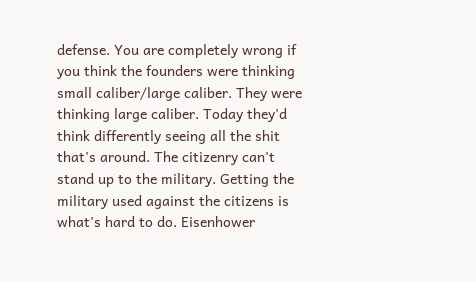defense. You are completely wrong if you think the founders were thinking small caliber/large caliber. They were thinking large caliber. Today they'd think differently seeing all the shit that's around. The citizenry can't stand up to the military. Getting the military used against the citizens is what's hard to do. Eisenhower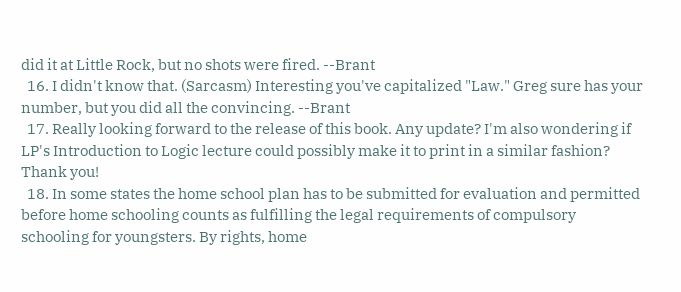did it at Little Rock, but no shots were fired. --Brant
  16. I didn't know that. (Sarcasm) Interesting you've capitalized "Law." Greg sure has your number, but you did all the convincing. --Brant
  17. Really looking forward to the release of this book. Any update? I'm also wondering if LP's Introduction to Logic lecture could possibly make it to print in a similar fashion? Thank you!
  18. In some states the home school plan has to be submitted for evaluation and permitted before home schooling counts as fulfilling the legal requirements of compulsory schooling for youngsters. By rights, home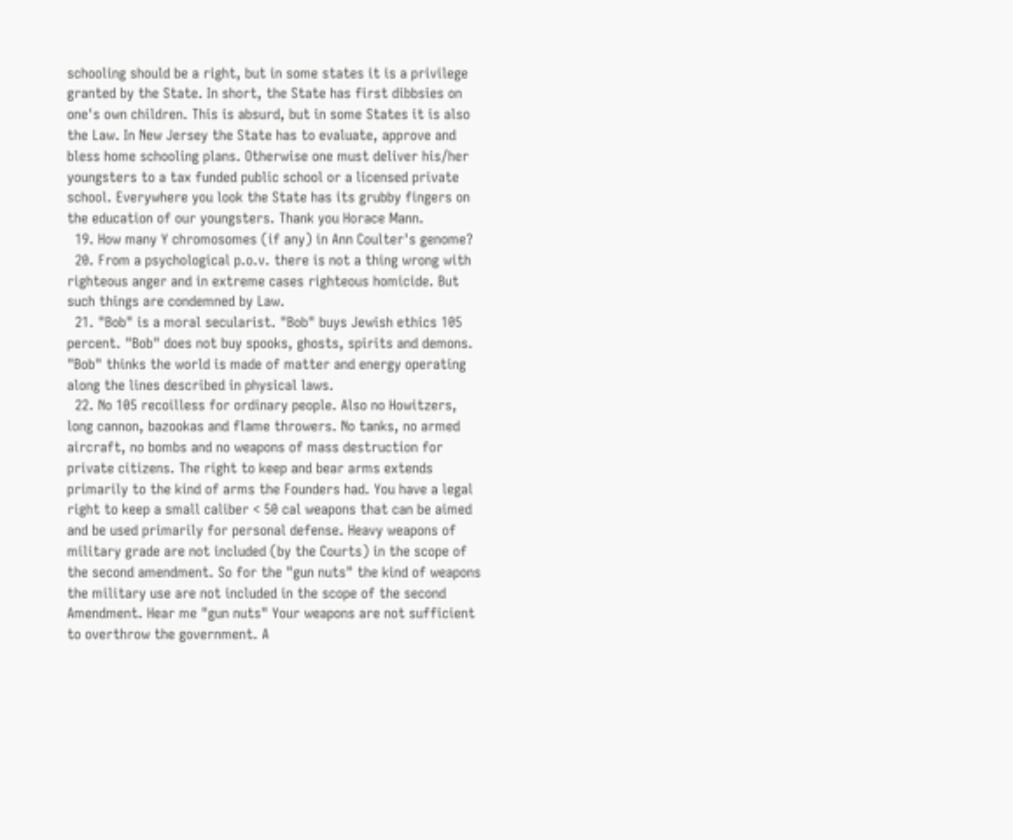schooling should be a right, but in some states it is a privilege granted by the State. In short, the State has first dibbsies on one's own children. This is absurd, but in some States it is also the Law. In New Jersey the State has to evaluate, approve and bless home schooling plans. Otherwise one must deliver his/her youngsters to a tax funded public school or a licensed private school. Everywhere you look the State has its grubby fingers on the education of our youngsters. Thank you Horace Mann.
  19. How many Y chromosomes (if any) in Ann Coulter's genome?
  20. From a psychological p.o.v. there is not a thing wrong with righteous anger and in extreme cases righteous homicide. But such things are condemned by Law.
  21. "Bob" is a moral secularist. "Bob" buys Jewish ethics 105 percent. "Bob" does not buy spooks, ghosts, spirits and demons. "Bob" thinks the world is made of matter and energy operating along the lines described in physical laws.
  22. No 105 recoilless for ordinary people. Also no Howitzers, long cannon, bazookas and flame throwers. No tanks, no armed aircraft, no bombs and no weapons of mass destruction for private citizens. The right to keep and bear arms extends primarily to the kind of arms the Founders had. You have a legal right to keep a small caliber < 50 cal weapons that can be aimed and be used primarily for personal defense. Heavy weapons of military grade are not included (by the Courts) in the scope of the second amendment. So for the "gun nuts" the kind of weapons the military use are not included in the scope of the second Amendment. Hear me "gun nuts" Your weapons are not sufficient to overthrow the government. A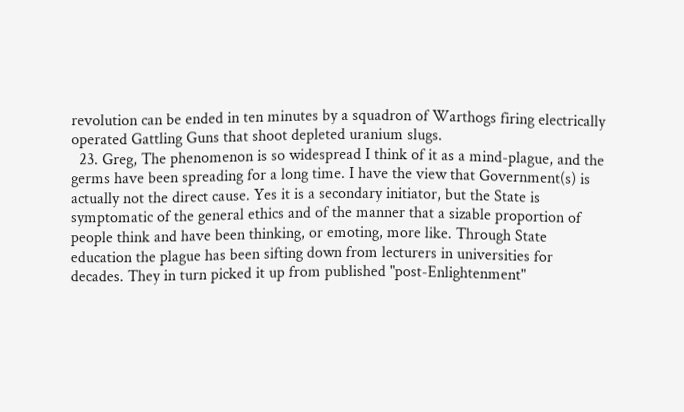revolution can be ended in ten minutes by a squadron of Warthogs firing electrically operated Gattling Guns that shoot depleted uranium slugs.
  23. Greg, The phenomenon is so widespread I think of it as a mind-plague, and the germs have been spreading for a long time. I have the view that Government(s) is actually not the direct cause. Yes it is a secondary initiator, but the State is symptomatic of the general ethics and of the manner that a sizable proportion of people think and have been thinking, or emoting, more like. Through State education the plague has been sifting down from lecturers in universities for decades. They in turn picked it up from published "post-Enlightenment"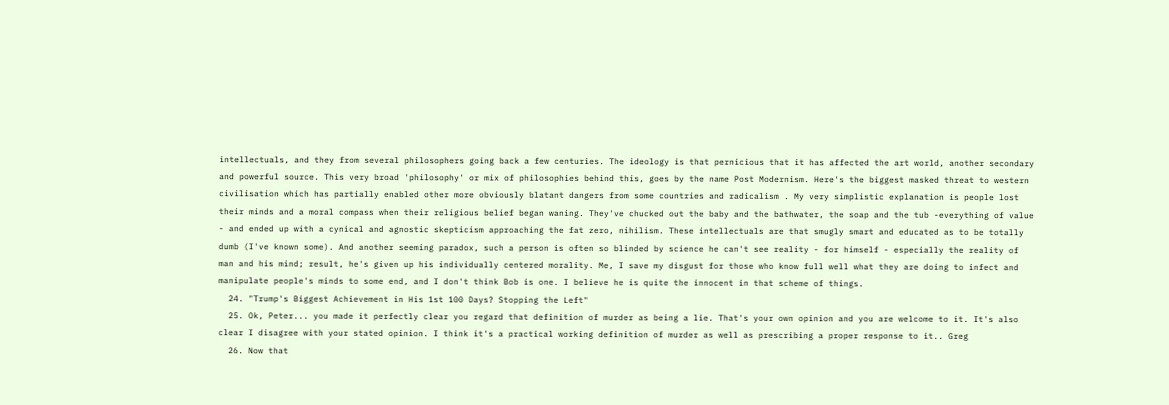intellectuals, and they from several philosophers going back a few centuries. The ideology is that pernicious that it has affected the art world, another secondary and powerful source. This very broad 'philosophy' or mix of philosophies behind this, goes by the name Post Modernism. Here's the biggest masked threat to western civilisation which has partially enabled other more obviously blatant dangers from some countries and radicalism . My very simplistic explanation is people lost their minds and a moral compass when their religious belief began waning. They've chucked out the baby and the bathwater, the soap and the tub -everything of value - and ended up with a cynical and agnostic skepticism approaching the fat zero, nihilism. These intellectuals are that smugly smart and educated as to be totally dumb (I've known some). And another seeming paradox, such a person is often so blinded by science he can't see reality - for himself - especially the reality of man and his mind; result, he's given up his individually centered morality. Me, I save my disgust for those who know full well what they are doing to infect and manipulate people's minds to some end, and I don't think Bob is one. I believe he is quite the innocent in that scheme of things.
  24. "Trump's Biggest Achievement in His 1st 100 Days? Stopping the Left"
  25. Ok, Peter... you made it perfectly clear you regard that definition of murder as being a lie. That's your own opinion and you are welcome to it. It's also clear I disagree with your stated opinion. I think it's a practical working definition of murder as well as prescribing a proper response to it.. Greg
  26. Now that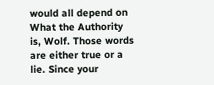would all depend on What the Authority is, Wolf. Those words are either true or a lie. Since your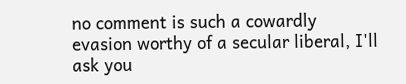no comment is such a cowardly evasion worthy of a secular liberal, I'll ask you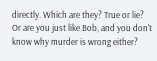directly. Which are they? True or lie? Or are you just like Bob, and you don't know why murder is wrong either?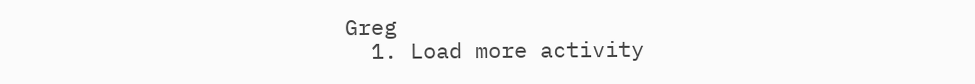Greg
  1. Load more activity